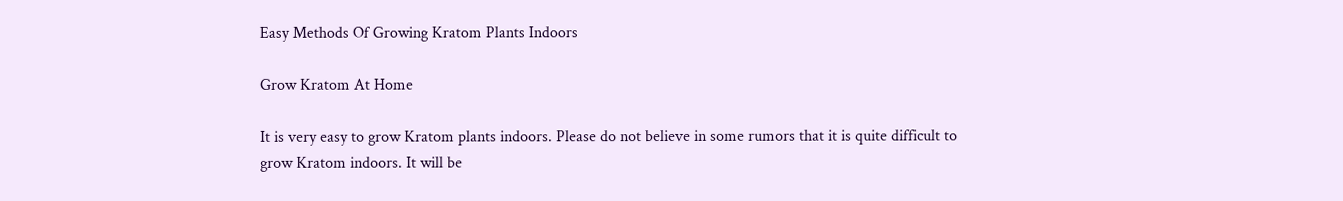Easy Methods Of Growing Kratom Plants Indoors

Grow Kratom At Home

It is very easy to grow Kratom plants indoors. Please do not believe in some rumors that it is quite difficult to grow Kratom indoors. It will be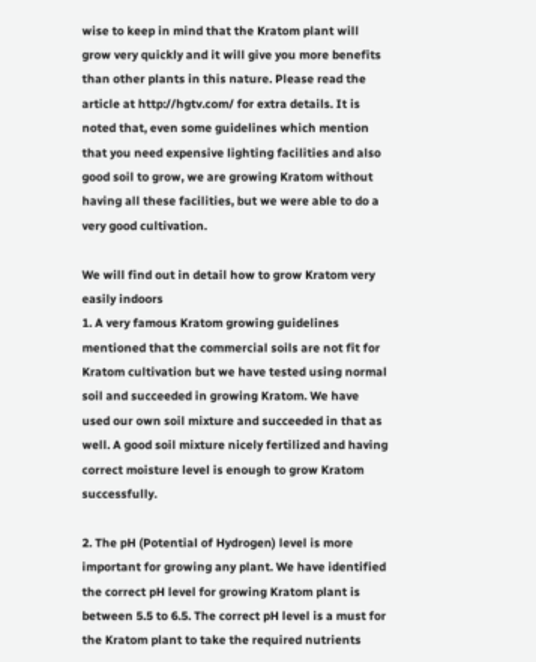wise to keep in mind that the Kratom plant will grow very quickly and it will give you more benefits than other plants in this nature. Please read the article at http://hgtv.com/ for extra details. It is noted that, even some guidelines which mention that you need expensive lighting facilities and also good soil to grow, we are growing Kratom without having all these facilities, but we were able to do a very good cultivation.

We will find out in detail how to grow Kratom very easily indoors
1. A very famous Kratom growing guidelines mentioned that the commercial soils are not fit for Kratom cultivation but we have tested using normal soil and succeeded in growing Kratom. We have used our own soil mixture and succeeded in that as well. A good soil mixture nicely fertilized and having correct moisture level is enough to grow Kratom successfully.

2. The pH (Potential of Hydrogen) level is more important for growing any plant. We have identified the correct pH level for growing Kratom plant is between 5.5 to 6.5. The correct pH level is a must for the Kratom plant to take the required nutrients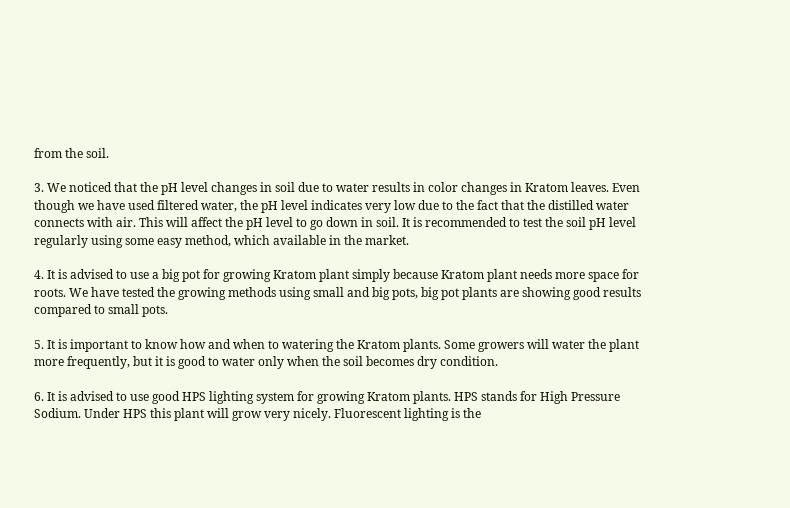from the soil.

3. We noticed that the pH level changes in soil due to water results in color changes in Kratom leaves. Even though we have used filtered water, the pH level indicates very low due to the fact that the distilled water connects with air. This will affect the pH level to go down in soil. It is recommended to test the soil pH level regularly using some easy method, which available in the market.

4. It is advised to use a big pot for growing Kratom plant simply because Kratom plant needs more space for roots. We have tested the growing methods using small and big pots, big pot plants are showing good results compared to small pots.

5. It is important to know how and when to watering the Kratom plants. Some growers will water the plant more frequently, but it is good to water only when the soil becomes dry condition.

6. It is advised to use good HPS lighting system for growing Kratom plants. HPS stands for High Pressure Sodium. Under HPS this plant will grow very nicely. Fluorescent lighting is the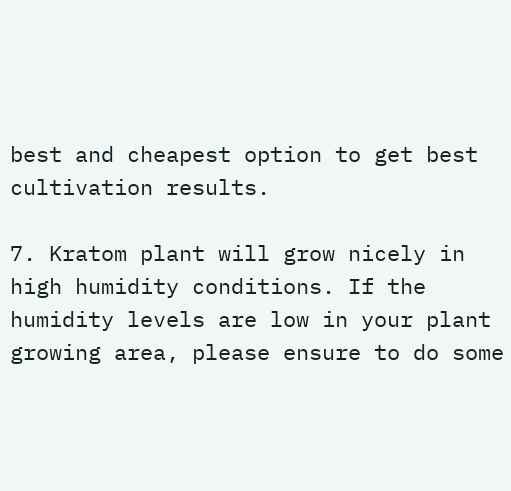best and cheapest option to get best cultivation results.

7. Kratom plant will grow nicely in high humidity conditions. If the humidity levels are low in your plant growing area, please ensure to do some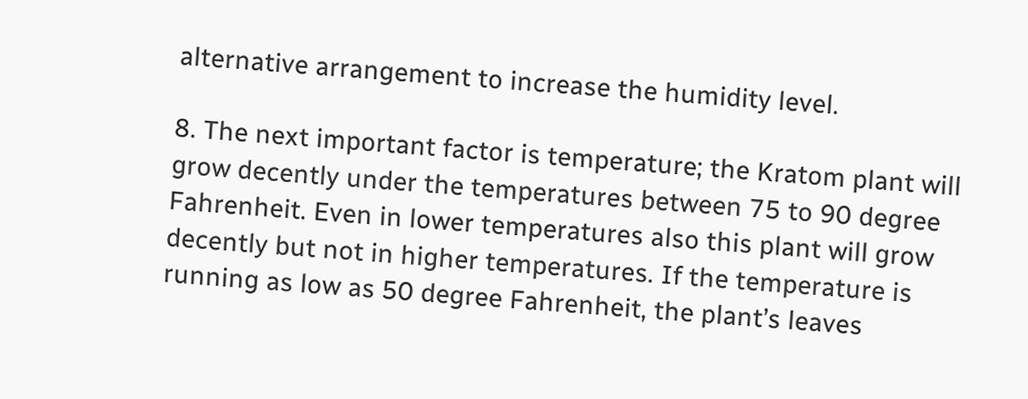alternative arrangement to increase the humidity level.

8. The next important factor is temperature; the Kratom plant will grow decently under the temperatures between 75 to 90 degree Fahrenheit. Even in lower temperatures also this plant will grow decently but not in higher temperatures. If the temperature is running as low as 50 degree Fahrenheit, the plant’s leaves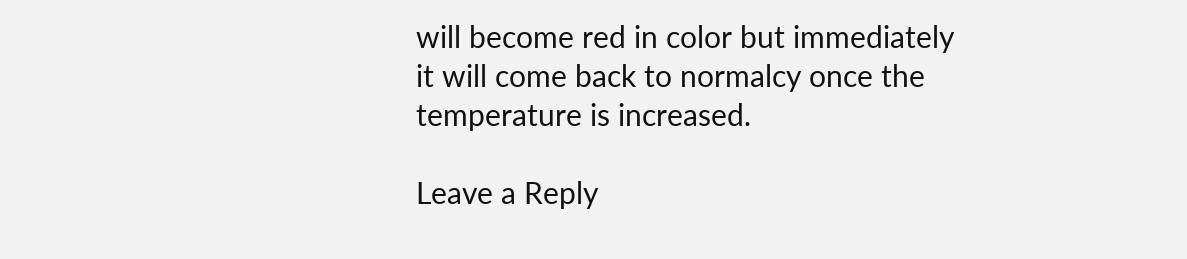will become red in color but immediately it will come back to normalcy once the temperature is increased.

Leave a Reply